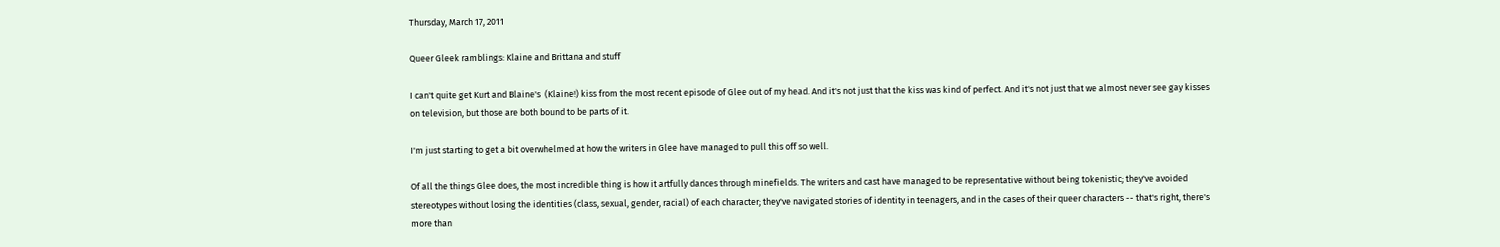Thursday, March 17, 2011

Queer Gleek ramblings: Klaine and Brittana and stuff

I can't quite get Kurt and Blaine's  (Klaine!) kiss from the most recent episode of Glee out of my head. And it's not just that the kiss was kind of perfect. And it's not just that we almost never see gay kisses on television, but those are both bound to be parts of it.

I'm just starting to get a bit overwhelmed at how the writers in Glee have managed to pull this off so well.

Of all the things Glee does, the most incredible thing is how it artfully dances through minefields. The writers and cast have managed to be representative without being tokenistic; they've avoided stereotypes without losing the identities (class, sexual, gender, racial) of each character; they've navigated stories of identity in teenagers, and in the cases of their queer characters -- that's right, there's more than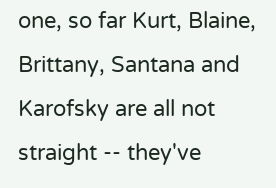one, so far Kurt, Blaine, Brittany, Santana and Karofsky are all not straight -- they've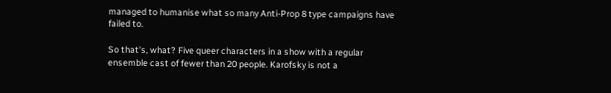managed to humanise what so many Anti-Prop 8 type campaigns have failed to.

So that's, what? Five queer characters in a show with a regular ensemble cast of fewer than 20 people. Karofsky is not a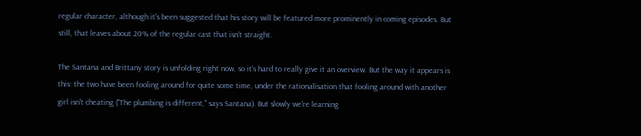regular character, although it's been suggested that his story will be featured more prominently in coming episodes. But still, that leaves about 20% of the regular cast that isn't straight.

The Santana and Brittany story is unfolding right now, so it's hard to really give it an overview. But the way it appears is this: the two have been fooling around for quite some time, under the rationalisation that fooling around with another girl isn't cheating ("The plumbing is different," says Santana). But slowly we're learning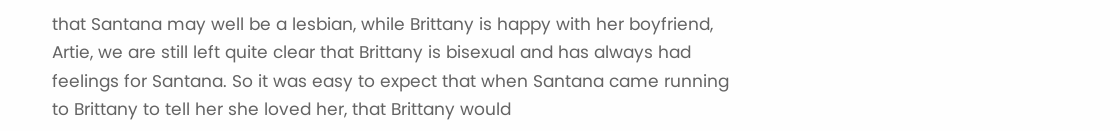that Santana may well be a lesbian, while Brittany is happy with her boyfriend, Artie, we are still left quite clear that Brittany is bisexual and has always had feelings for Santana. So it was easy to expect that when Santana came running to Brittany to tell her she loved her, that Brittany would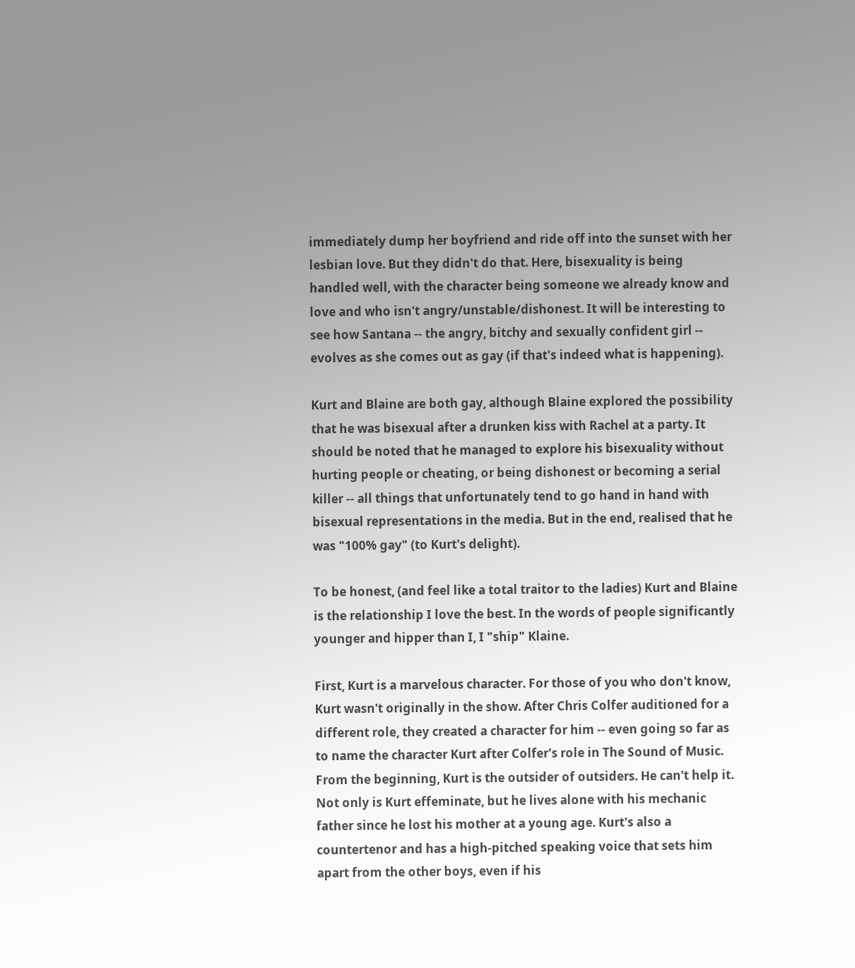immediately dump her boyfriend and ride off into the sunset with her lesbian love. But they didn't do that. Here, bisexuality is being handled well, with the character being someone we already know and love and who isn't angry/unstable/dishonest. It will be interesting to see how Santana -- the angry, bitchy and sexually confident girl -- evolves as she comes out as gay (if that's indeed what is happening).

Kurt and Blaine are both gay, although Blaine explored the possibility that he was bisexual after a drunken kiss with Rachel at a party. It should be noted that he managed to explore his bisexuality without hurting people or cheating, or being dishonest or becoming a serial killer -- all things that unfortunately tend to go hand in hand with bisexual representations in the media. But in the end, realised that he was "100% gay" (to Kurt's delight).

To be honest, (and feel like a total traitor to the ladies) Kurt and Blaine is the relationship I love the best. In the words of people significantly younger and hipper than I, I "ship" Klaine.

First, Kurt is a marvelous character. For those of you who don't know, Kurt wasn't originally in the show. After Chris Colfer auditioned for a different role, they created a character for him -- even going so far as to name the character Kurt after Colfer's role in The Sound of Music. From the beginning, Kurt is the outsider of outsiders. He can't help it. Not only is Kurt effeminate, but he lives alone with his mechanic father since he lost his mother at a young age. Kurt's also a countertenor and has a high-pitched speaking voice that sets him apart from the other boys, even if his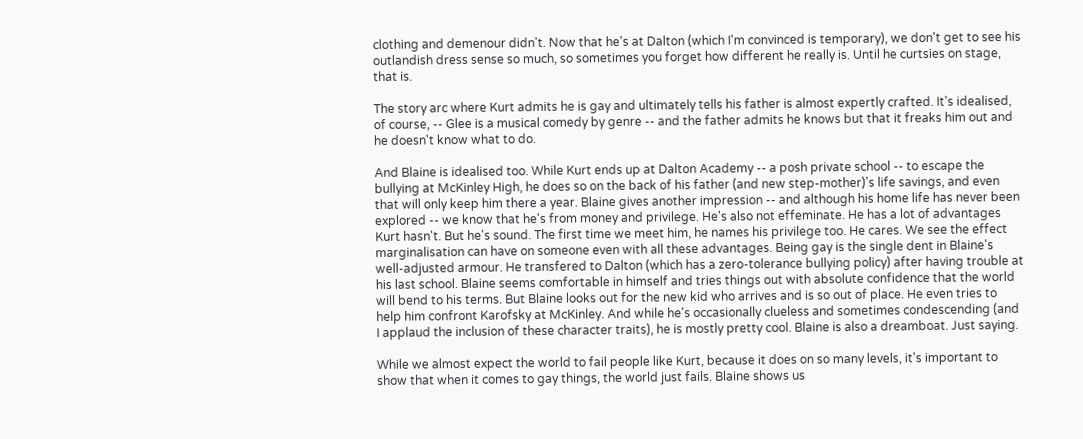clothing and demenour didn't. Now that he's at Dalton (which I'm convinced is temporary), we don't get to see his outlandish dress sense so much, so sometimes you forget how different he really is. Until he curtsies on stage, that is.

The story arc where Kurt admits he is gay and ultimately tells his father is almost expertly crafted. It's idealised, of course, -- Glee is a musical comedy by genre -- and the father admits he knows but that it freaks him out and he doesn't know what to do.

And Blaine is idealised too. While Kurt ends up at Dalton Academy -- a posh private school -- to escape the bullying at McKinley High, he does so on the back of his father (and new step-mother)'s life savings, and even that will only keep him there a year. Blaine gives another impression -- and although his home life has never been explored -- we know that he's from money and privilege. He's also not effeminate. He has a lot of advantages Kurt hasn't. But he's sound. The first time we meet him, he names his privilege too. He cares. We see the effect marginalisation can have on someone even with all these advantages. Being gay is the single dent in Blaine's well-adjusted armour. He transfered to Dalton (which has a zero-tolerance bullying policy) after having trouble at his last school. Blaine seems comfortable in himself and tries things out with absolute confidence that the world will bend to his terms. But Blaine looks out for the new kid who arrives and is so out of place. He even tries to help him confront Karofsky at McKinley. And while he's occasionally clueless and sometimes condescending (and I applaud the inclusion of these character traits), he is mostly pretty cool. Blaine is also a dreamboat. Just saying.

While we almost expect the world to fail people like Kurt, because it does on so many levels, it's important to show that when it comes to gay things, the world just fails. Blaine shows us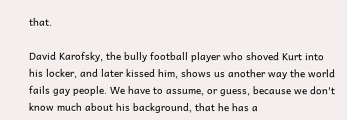that.

David Karofsky, the bully football player who shoved Kurt into his locker, and later kissed him, shows us another way the world fails gay people. We have to assume, or guess, because we don't know much about his background, that he has a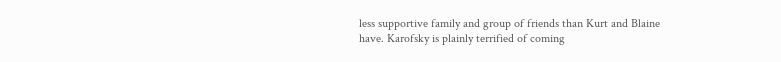less supportive family and group of friends than Kurt and Blaine have. Karofsky is plainly terrified of coming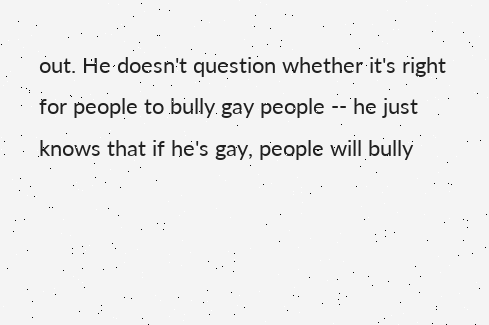out. He doesn't question whether it's right for people to bully gay people -- he just knows that if he's gay, people will bully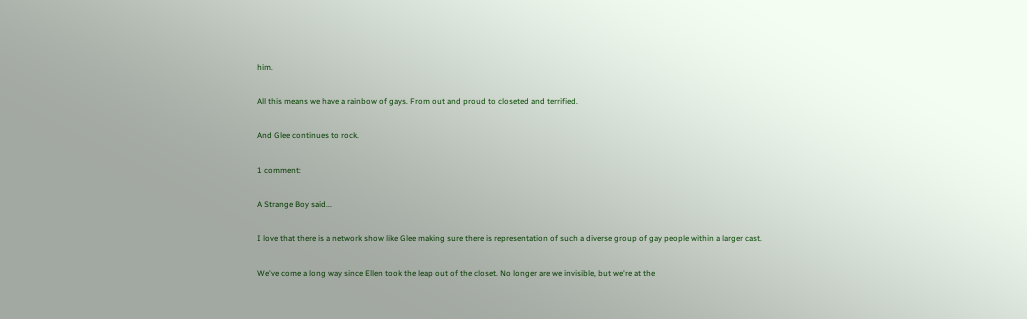him.

All this means we have a rainbow of gays. From out and proud to closeted and terrified.

And Glee continues to rock.

1 comment:

A Strange Boy said...

I love that there is a network show like Glee making sure there is representation of such a diverse group of gay people within a larger cast.

We've come a long way since Ellen took the leap out of the closet. No longer are we invisible, but we're at the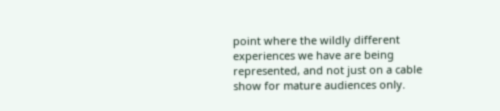point where the wildly different experiences we have are being represented, and not just on a cable show for mature audiences only.